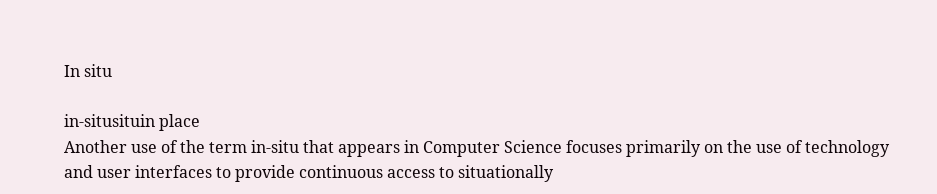In situ

in-situsituin place
Another use of the term in-situ that appears in Computer Science focuses primarily on the use of technology and user interfaces to provide continuous access to situationally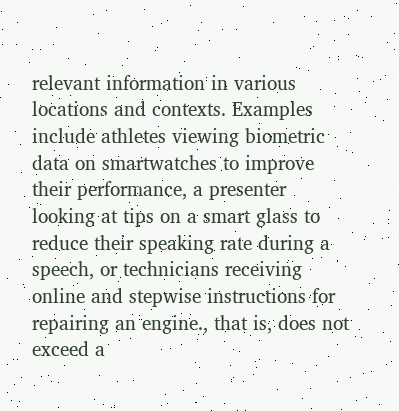relevant information in various locations and contexts. Examples include athletes viewing biometric data on smartwatches to improve their performance, a presenter looking at tips on a smart glass to reduce their speaking rate during a speech, or technicians receiving online and stepwise instructions for repairing an engine., that is, does not exceed a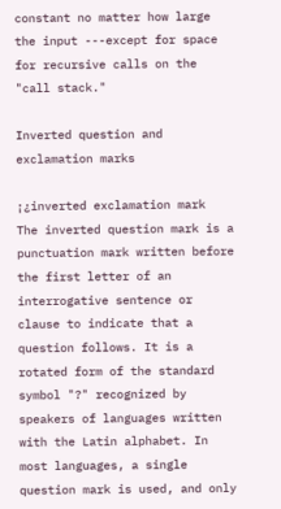constant no matter how large the input ---except for space for recursive calls on the "call stack."

Inverted question and exclamation marks

¡¿inverted exclamation mark
The inverted question mark is a punctuation mark written before the first letter of an interrogative sentence or clause to indicate that a question follows. It is a rotated form of the standard symbol "?" recognized by speakers of languages written with the Latin alphabet. In most languages, a single question mark is used, and only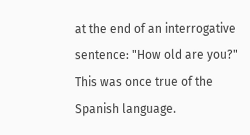at the end of an interrogative sentence: "How old are you?" This was once true of the Spanish language.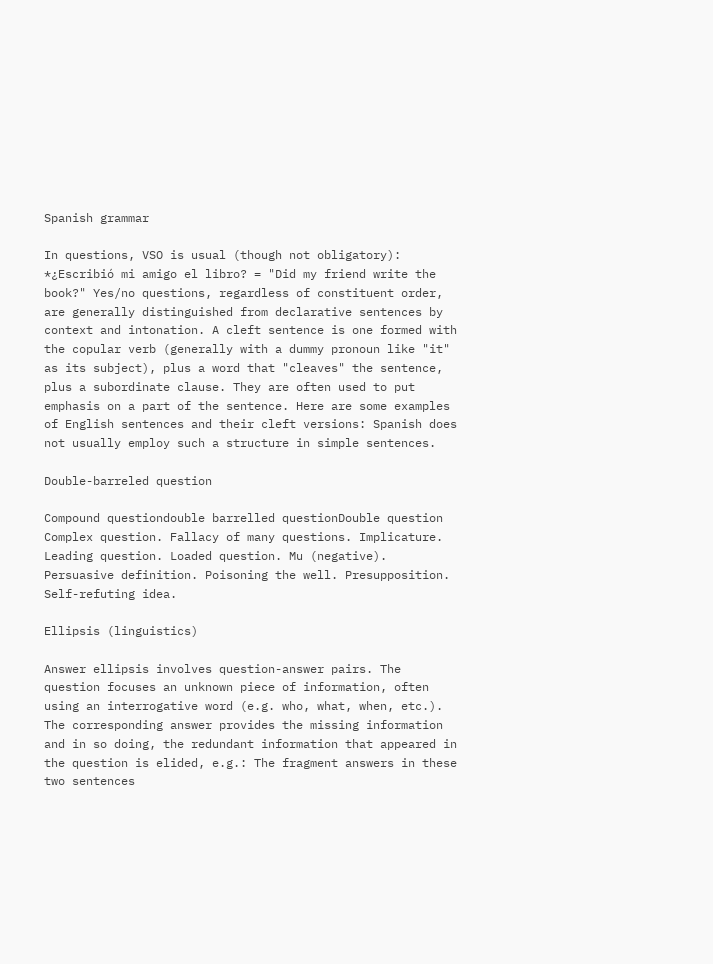Spanish grammar

In questions, VSO is usual (though not obligatory): *¿Escribió mi amigo el libro? = "Did my friend write the book?" Yes/no questions, regardless of constituent order, are generally distinguished from declarative sentences by context and intonation. A cleft sentence is one formed with the copular verb (generally with a dummy pronoun like "it" as its subject), plus a word that "cleaves" the sentence, plus a subordinate clause. They are often used to put emphasis on a part of the sentence. Here are some examples of English sentences and their cleft versions: Spanish does not usually employ such a structure in simple sentences.

Double-barreled question

Compound questiondouble barrelled questionDouble question
Complex question. Fallacy of many questions. Implicature. Leading question. Loaded question. Mu (negative). Persuasive definition. Poisoning the well. Presupposition. Self-refuting idea.

Ellipsis (linguistics)

Answer ellipsis involves question-answer pairs. The question focuses an unknown piece of information, often using an interrogative word (e.g. who, what, when, etc.). The corresponding answer provides the missing information and in so doing, the redundant information that appeared in the question is elided, e.g.: The fragment answers in these two sentences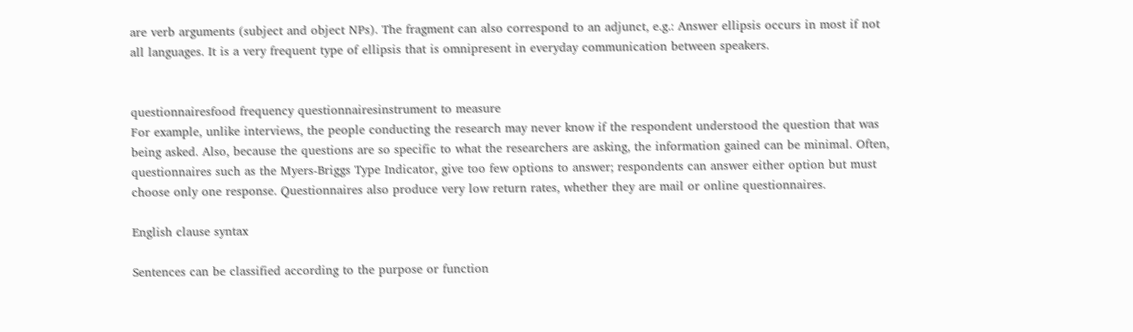are verb arguments (subject and object NPs). The fragment can also correspond to an adjunct, e.g.: Answer ellipsis occurs in most if not all languages. It is a very frequent type of ellipsis that is omnipresent in everyday communication between speakers.


questionnairesfood frequency questionnairesinstrument to measure
For example, unlike interviews, the people conducting the research may never know if the respondent understood the question that was being asked. Also, because the questions are so specific to what the researchers are asking, the information gained can be minimal. Often, questionnaires such as the Myers-Briggs Type Indicator, give too few options to answer; respondents can answer either option but must choose only one response. Questionnaires also produce very low return rates, whether they are mail or online questionnaires.

English clause syntax

Sentences can be classified according to the purpose or function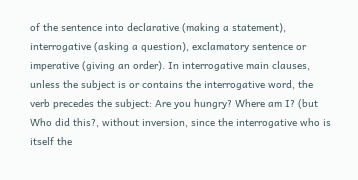of the sentence into declarative (making a statement), interrogative (asking a question), exclamatory sentence or imperative (giving an order). In interrogative main clauses, unless the subject is or contains the interrogative word, the verb precedes the subject: Are you hungry? Where am I? (but Who did this?, without inversion, since the interrogative who is itself the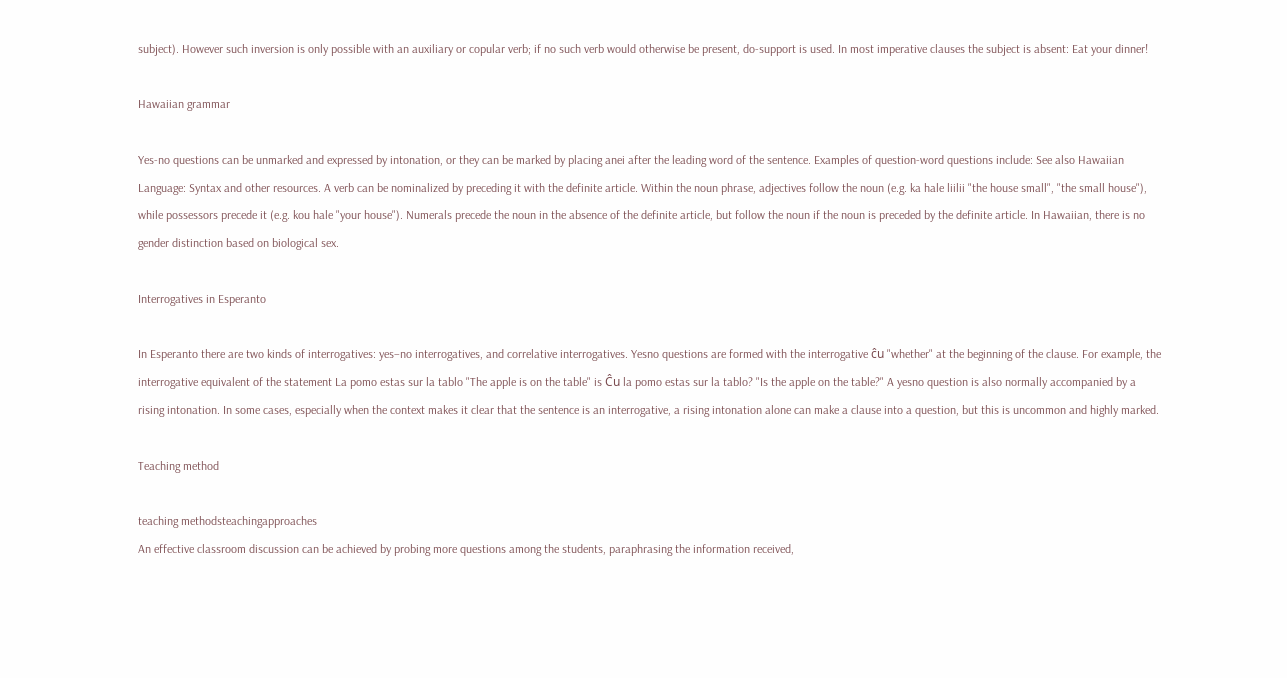subject). However such inversion is only possible with an auxiliary or copular verb; if no such verb would otherwise be present, do-support is used. In most imperative clauses the subject is absent: Eat your dinner!

Hawaiian grammar

Yes-no questions can be unmarked and expressed by intonation, or they can be marked by placing anei after the leading word of the sentence. Examples of question-word questions include: See also Hawaiian Language: Syntax and other resources. A verb can be nominalized by preceding it with the definite article. Within the noun phrase, adjectives follow the noun (e.g. ka hale liilii "the house small", "the small house"), while possessors precede it (e.g. kou hale "your house"). Numerals precede the noun in the absence of the definite article, but follow the noun if the noun is preceded by the definite article. In Hawaiian, there is no gender distinction based on biological sex.

Interrogatives in Esperanto

In Esperanto there are two kinds of interrogatives: yes–no interrogatives, and correlative interrogatives. Yesno questions are formed with the interrogative ĉu "whether" at the beginning of the clause. For example, the interrogative equivalent of the statement La pomo estas sur la tablo "The apple is on the table" is Ĉu la pomo estas sur la tablo? "Is the apple on the table?" A yesno question is also normally accompanied by a rising intonation. In some cases, especially when the context makes it clear that the sentence is an interrogative, a rising intonation alone can make a clause into a question, but this is uncommon and highly marked.

Teaching method

teaching methodsteachingapproaches
An effective classroom discussion can be achieved by probing more questions among the students, paraphrasing the information received,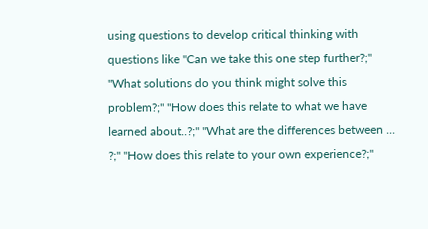using questions to develop critical thinking with questions like "Can we take this one step further?;" "What solutions do you think might solve this problem?;" "How does this relate to what we have learned about..?;" "What are the differences between ... ?;" "How does this relate to your own experience?;"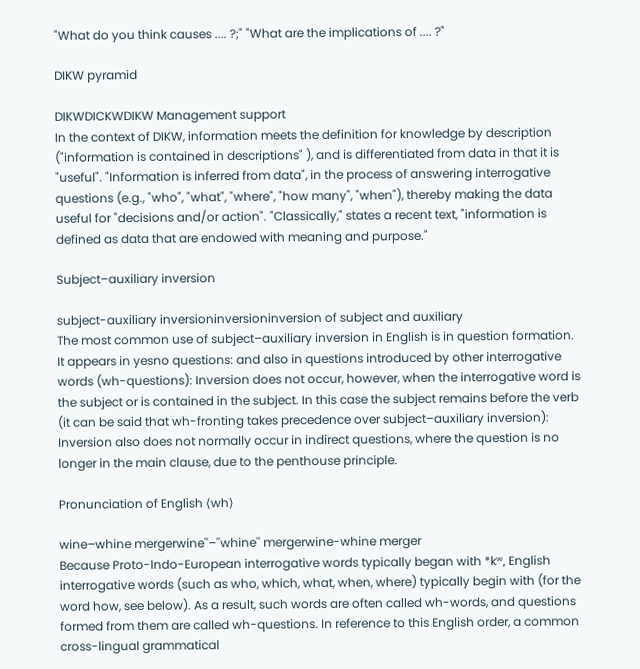"What do you think causes .... ?;" "What are the implications of .... ?"

DIKW pyramid

DIKWDICKWDIKW Management support
In the context of DIKW, information meets the definition for knowledge by description ("information is contained in descriptions" ), and is differentiated from data in that it is "useful". "Information is inferred from data", in the process of answering interrogative questions (e.g., "who", "what", "where", "how many", "when"), thereby making the data useful for "decisions and/or action". "Classically," states a recent text, "information is defined as data that are endowed with meaning and purpose."

Subject–auxiliary inversion

subject-auxiliary inversioninversioninversion of subject and auxiliary
The most common use of subject–auxiliary inversion in English is in question formation. It appears in yesno questions: and also in questions introduced by other interrogative words (wh-questions): Inversion does not occur, however, when the interrogative word is the subject or is contained in the subject. In this case the subject remains before the verb (it can be said that wh-fronting takes precedence over subject–auxiliary inversion): Inversion also does not normally occur in indirect questions, where the question is no longer in the main clause, due to the penthouse principle.

Pronunciation of English ⟨wh⟩

wine–whine mergerwine''–''whine'' mergerwine-whine merger
Because Proto-Indo-European interrogative words typically began with *kʷ, English interrogative words (such as who, which, what, when, where) typically begin with (for the word how, see below). As a result, such words are often called wh-words, and questions formed from them are called wh-questions. In reference to this English order, a common cross-lingual grammatical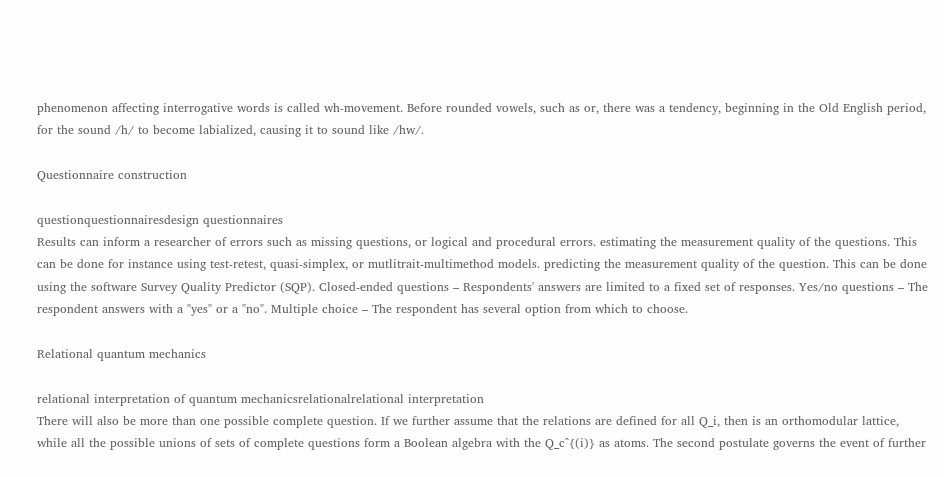phenomenon affecting interrogative words is called wh-movement. Before rounded vowels, such as or, there was a tendency, beginning in the Old English period, for the sound /h/ to become labialized, causing it to sound like /hw/.

Questionnaire construction

questionquestionnairesdesign questionnaires
Results can inform a researcher of errors such as missing questions, or logical and procedural errors. estimating the measurement quality of the questions. This can be done for instance using test-retest, quasi-simplex, or mutlitrait-multimethod models. predicting the measurement quality of the question. This can be done using the software Survey Quality Predictor (SQP). Closed-ended questions – Respondents' answers are limited to a fixed set of responses. Yes/no questions – The respondent answers with a "yes" or a "no". Multiple choice – The respondent has several option from which to choose.

Relational quantum mechanics

relational interpretation of quantum mechanicsrelationalrelational interpretation
There will also be more than one possible complete question. If we further assume that the relations are defined for all Q_i, then is an orthomodular lattice, while all the possible unions of sets of complete questions form a Boolean algebra with the Q_c^{(i)} as atoms. The second postulate governs the event of further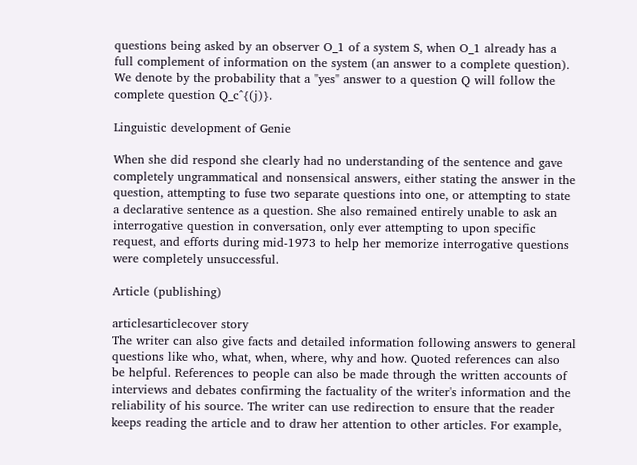questions being asked by an observer O_1 of a system S, when O_1 already has a full complement of information on the system (an answer to a complete question). We denote by the probability that a "yes" answer to a question Q will follow the complete question Q_c^{(j)}.

Linguistic development of Genie

When she did respond she clearly had no understanding of the sentence and gave completely ungrammatical and nonsensical answers, either stating the answer in the question, attempting to fuse two separate questions into one, or attempting to state a declarative sentence as a question. She also remained entirely unable to ask an interrogative question in conversation, only ever attempting to upon specific request, and efforts during mid-1973 to help her memorize interrogative questions were completely unsuccessful.

Article (publishing)

articlesarticlecover story
The writer can also give facts and detailed information following answers to general questions like who, what, when, where, why and how. Quoted references can also be helpful. References to people can also be made through the written accounts of interviews and debates confirming the factuality of the writer's information and the reliability of his source. The writer can use redirection to ensure that the reader keeps reading the article and to draw her attention to other articles. For example,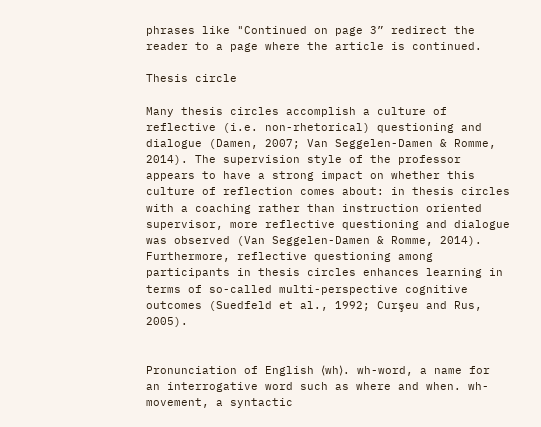phrases like "Continued on page 3” redirect the reader to a page where the article is continued.

Thesis circle

Many thesis circles accomplish a culture of reflective (i.e. non-rhetorical) questioning and dialogue (Damen, 2007; Van Seggelen-Damen & Romme, 2014). The supervision style of the professor appears to have a strong impact on whether this culture of reflection comes about: in thesis circles with a coaching rather than instruction oriented supervisor, more reflective questioning and dialogue was observed (Van Seggelen-Damen & Romme, 2014). Furthermore, reflective questioning among participants in thesis circles enhances learning in terms of so-called multi-perspective cognitive outcomes (Suedfeld et al., 1992; Curşeu and Rus, 2005).


Pronunciation of English ⟨wh⟩. wh-word, a name for an interrogative word such as where and when. wh-movement, a syntactic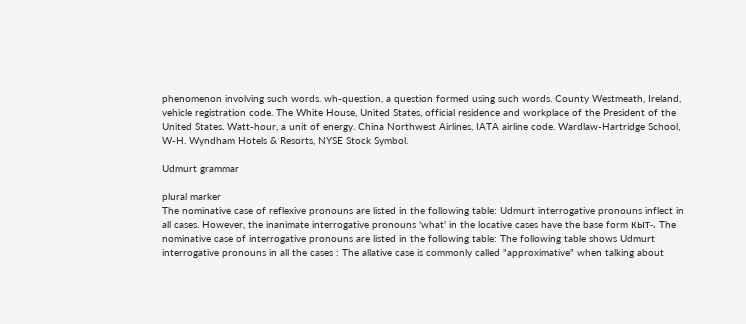phenomenon involving such words. wh-question, a question formed using such words. County Westmeath, Ireland, vehicle registration code. The White House, United States, official residence and workplace of the President of the United States. Watt-hour, a unit of energy. China Northwest Airlines, IATA airline code. Wardlaw-Hartridge School, W-H. Wyndham Hotels & Resorts, NYSE Stock Symbol.

Udmurt grammar

plural marker
The nominative case of reflexive pronouns are listed in the following table: Udmurt interrogative pronouns inflect in all cases. However, the inanimate interrogative pronouns 'what' in the locative cases have the base form кыт-. The nominative case of interrogative pronouns are listed in the following table: The following table shows Udmurt interrogative pronouns in all the cases : The allative case is commonly called "approximative" when talking about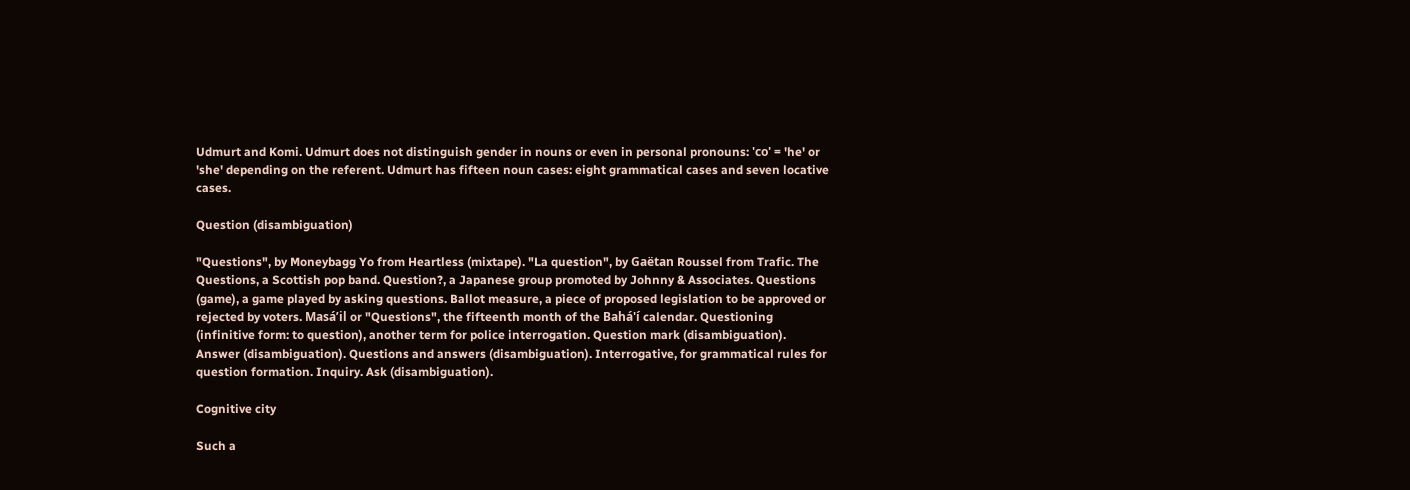Udmurt and Komi. Udmurt does not distinguish gender in nouns or even in personal pronouns: 'со' = 'he' or 'she' depending on the referent. Udmurt has fifteen noun cases: eight grammatical cases and seven locative cases.

Question (disambiguation)

"Questions", by Moneybagg Yo from Heartless (mixtape). "La question", by Gaëtan Roussel from Trafic. The Questions, a Scottish pop band. Question?, a Japanese group promoted by Johnny & Associates. Questions (game), a game played by asking questions. Ballot measure, a piece of proposed legislation to be approved or rejected by voters. Masá’il or "Questions", the fifteenth month of the Bahá'í calendar. Questioning (infinitive form: to question), another term for police interrogation. Question mark (disambiguation). Answer (disambiguation). Questions and answers (disambiguation). Interrogative, for grammatical rules for question formation. Inquiry. Ask (disambiguation).

Cognitive city

Such a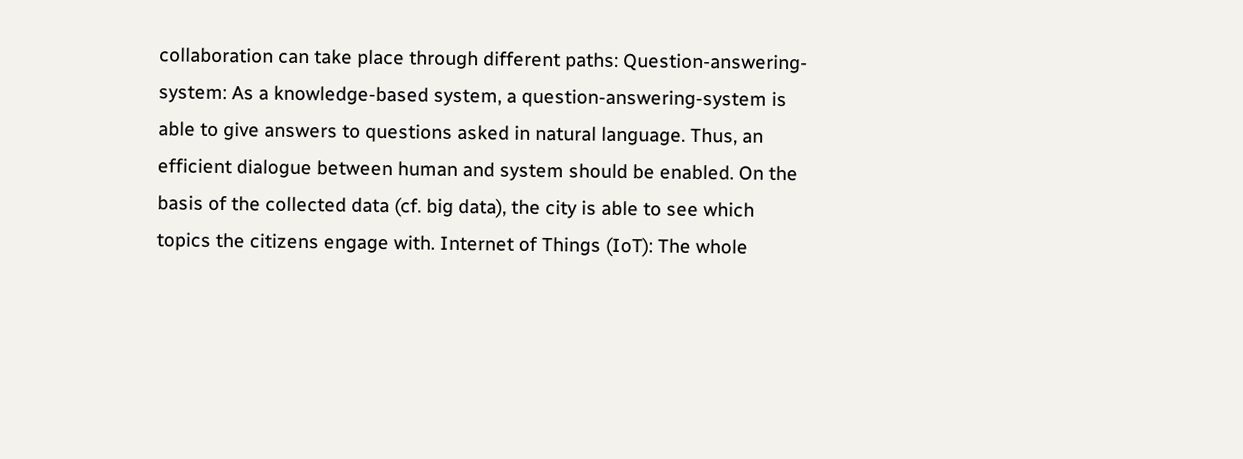collaboration can take place through different paths: Question-answering-system: As a knowledge-based system, a question-answering-system is able to give answers to questions asked in natural language. Thus, an efficient dialogue between human and system should be enabled. On the basis of the collected data (cf. big data), the city is able to see which topics the citizens engage with. Internet of Things (IoT): The whole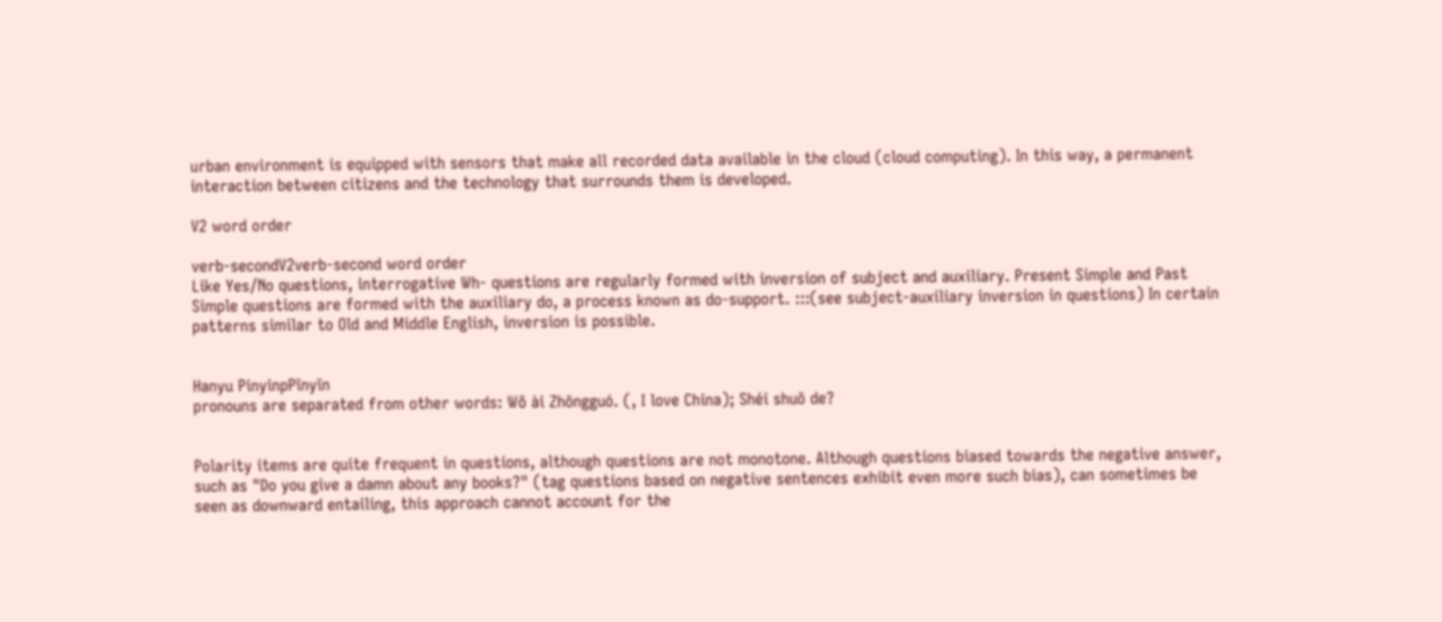urban environment is equipped with sensors that make all recorded data available in the cloud (cloud computing). In this way, a permanent interaction between citizens and the technology that surrounds them is developed.

V2 word order

verb-secondV2verb-second word order
Like Yes/No questions, interrogative Wh- questions are regularly formed with inversion of subject and auxiliary. Present Simple and Past Simple questions are formed with the auxiliary do, a process known as do-support. :::(see subject-auxiliary inversion in questions) In certain patterns similar to Old and Middle English, inversion is possible.


Hanyu PinyinpPīnyīn
pronouns are separated from other words: Wǒ ài Zhōngguó. (, I love China); Shéi shuō de?


Polarity items are quite frequent in questions, although questions are not monotone. Although questions biased towards the negative answer, such as "Do you give a damn about any books?" (tag questions based on negative sentences exhibit even more such bias), can sometimes be seen as downward entailing, this approach cannot account for the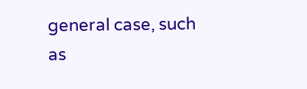general case, such as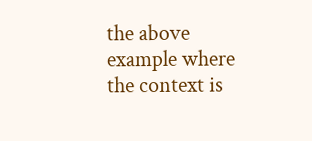the above example where the context is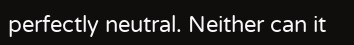perfectly neutral. Neither can it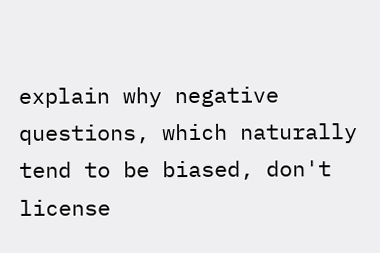explain why negative questions, which naturally tend to be biased, don't license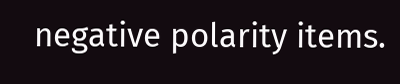negative polarity items.